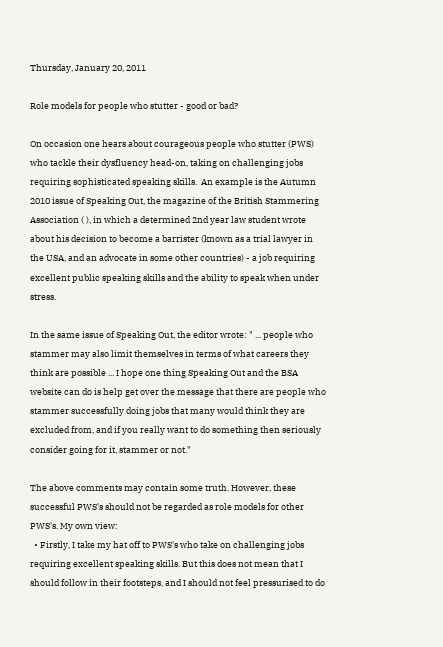Thursday, January 20, 2011

Role models for people who stutter - good or bad?

On occasion one hears about courageous people who stutter (PWS) who tackle their dysfluency head-on, taking on challenging jobs requiring sophisticated speaking skills.  An example is the Autumn 2010 issue of Speaking Out, the magazine of the British Stammering Association ( ), in which a determined 2nd year law student wrote about his decision to become a barrister (known as a trial lawyer in the USA, and an advocate in some other countries) - a job requiring excellent public speaking skills and the ability to speak when under stress.

In the same issue of Speaking Out, the editor wrote: " ... people who stammer may also limit themselves in terms of what careers they think are possible ... I hope one thing Speaking Out and the BSA website can do is help get over the message that there are people who stammer successfully doing jobs that many would think they are excluded from, and if you really want to do something then seriously consider going for it, stammer or not."

The above comments may contain some truth. However, these successful PWS's should not be regarded as role models for other PWS's. My own view:
  • Firstly, I take my hat off to PWS's who take on challenging jobs requiring excellent speaking skills. But this does not mean that I should follow in their footsteps, and I should not feel pressurised to do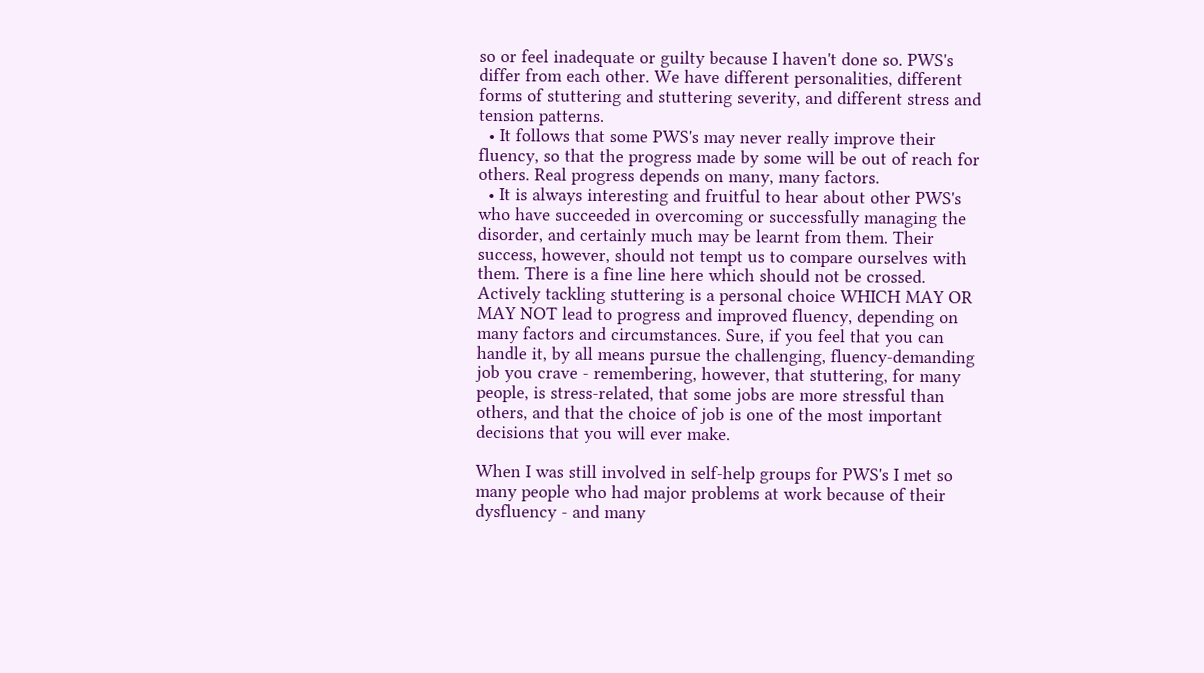so or feel inadequate or guilty because I haven't done so. PWS's differ from each other. We have different personalities, different forms of stuttering and stuttering severity, and different stress and tension patterns.
  • It follows that some PWS's may never really improve their fluency, so that the progress made by some will be out of reach for others. Real progress depends on many, many factors.
  • It is always interesting and fruitful to hear about other PWS's who have succeeded in overcoming or successfully managing the disorder, and certainly much may be learnt from them. Their success, however, should not tempt us to compare ourselves with them. There is a fine line here which should not be crossed.
Actively tackling stuttering is a personal choice WHICH MAY OR MAY NOT lead to progress and improved fluency, depending on many factors and circumstances. Sure, if you feel that you can handle it, by all means pursue the challenging, fluency-demanding job you crave - remembering, however, that stuttering, for many people, is stress-related, that some jobs are more stressful than others, and that the choice of job is one of the most important decisions that you will ever make.

When I was still involved in self-help groups for PWS's I met so many people who had major problems at work because of their dysfluency - and many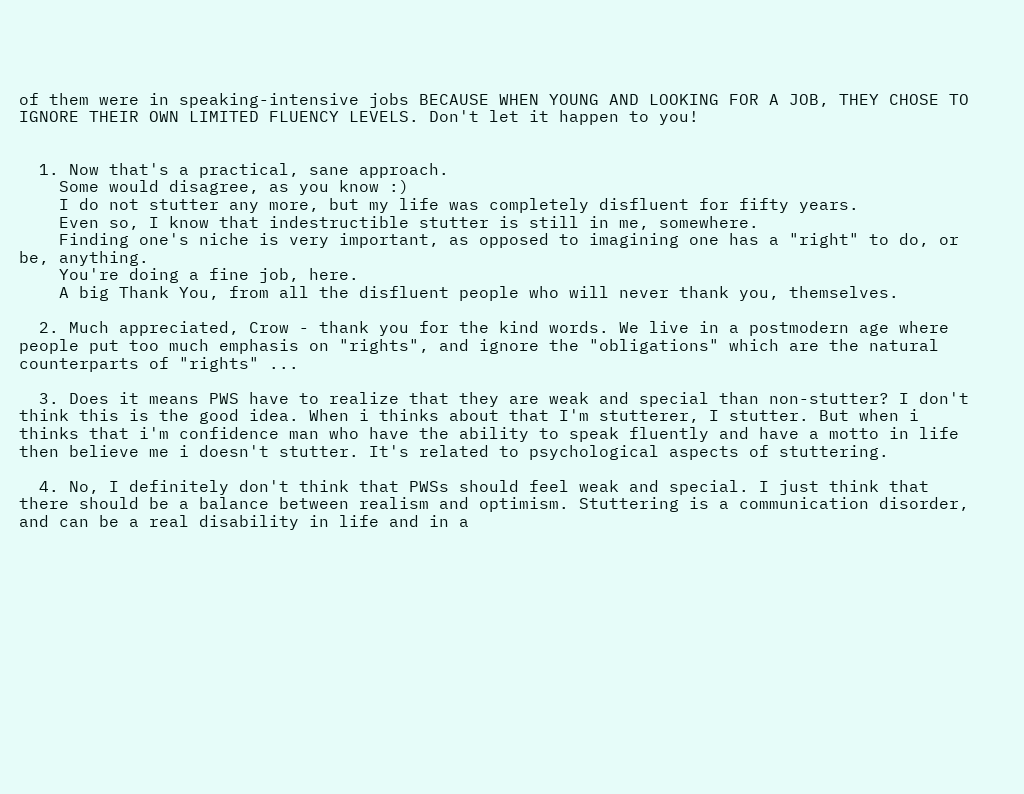of them were in speaking-intensive jobs BECAUSE WHEN YOUNG AND LOOKING FOR A JOB, THEY CHOSE TO IGNORE THEIR OWN LIMITED FLUENCY LEVELS. Don't let it happen to you!


  1. Now that's a practical, sane approach.
    Some would disagree, as you know :)
    I do not stutter any more, but my life was completely disfluent for fifty years.
    Even so, I know that indestructible stutter is still in me, somewhere.
    Finding one's niche is very important, as opposed to imagining one has a "right" to do, or be, anything.
    You're doing a fine job, here.
    A big Thank You, from all the disfluent people who will never thank you, themselves.

  2. Much appreciated, Crow - thank you for the kind words. We live in a postmodern age where people put too much emphasis on "rights", and ignore the "obligations" which are the natural counterparts of "rights" ...

  3. Does it means PWS have to realize that they are weak and special than non-stutter? I don't think this is the good idea. When i thinks about that I'm stutterer, I stutter. But when i thinks that i'm confidence man who have the ability to speak fluently and have a motto in life then believe me i doesn't stutter. It's related to psychological aspects of stuttering.

  4. No, I definitely don't think that PWSs should feel weak and special. I just think that there should be a balance between realism and optimism. Stuttering is a communication disorder, and can be a real disability in life and in a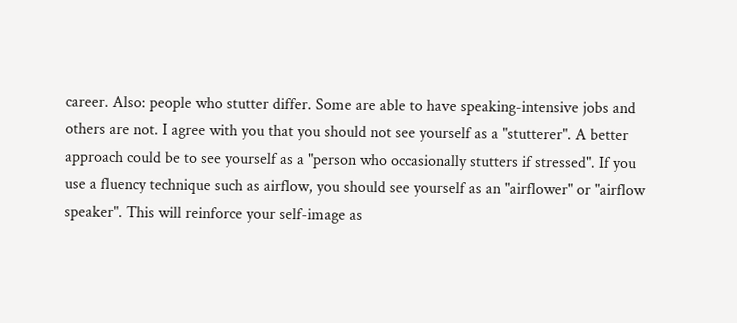career. Also: people who stutter differ. Some are able to have speaking-intensive jobs and others are not. I agree with you that you should not see yourself as a "stutterer". A better approach could be to see yourself as a "person who occasionally stutters if stressed". If you use a fluency technique such as airflow, you should see yourself as an "airflower" or "airflow speaker". This will reinforce your self-image as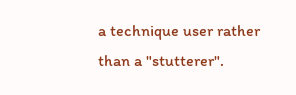a technique user rather than a "stutterer".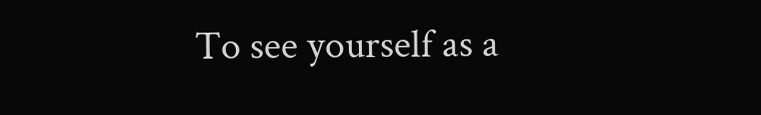To see yourself as a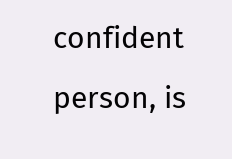confident person, is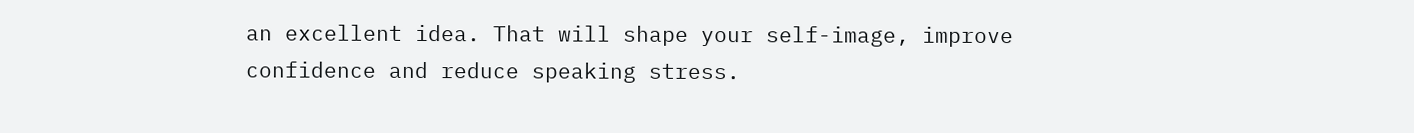an excellent idea. That will shape your self-image, improve confidence and reduce speaking stress.